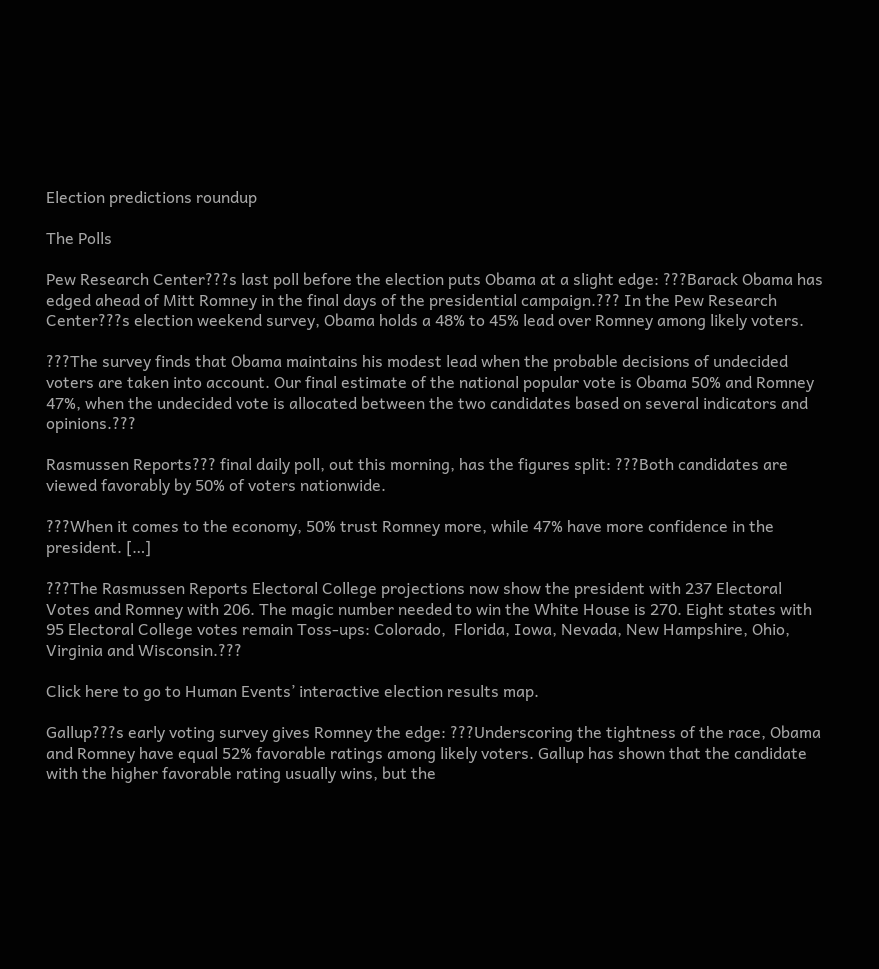Election predictions roundup

The Polls

Pew Research Center???s last poll before the election puts Obama at a slight edge: ???Barack Obama has edged ahead of Mitt Romney in the final days of the presidential campaign.??? In the Pew Research Center???s election weekend survey, Obama holds a 48% to 45% lead over Romney among likely voters.

???The survey finds that Obama maintains his modest lead when the probable decisions of undecided voters are taken into account. Our final estimate of the national popular vote is Obama 50% and Romney 47%, when the undecided vote is allocated between the two candidates based on several indicators and opinions.???

Rasmussen Reports??? final daily poll, out this morning, has the figures split: ???Both candidates are viewed favorably by 50% of voters nationwide.

???When it comes to the economy, 50% trust Romney more, while 47% have more confidence in the president. […]

???The Rasmussen Reports Electoral College projections now show the president with 237 Electoral Votes and Romney with 206. The magic number needed to win the White House is 270. Eight states with 95 Electoral College votes remain Toss-ups: Colorado,  Florida, Iowa, Nevada, New Hampshire, Ohio, Virginia and Wisconsin.???

Click here to go to Human Events’ interactive election results map.

Gallup???s early voting survey gives Romney the edge: ???Underscoring the tightness of the race, Obama and Romney have equal 52% favorable ratings among likely voters. Gallup has shown that the candidate with the higher favorable rating usually wins, but the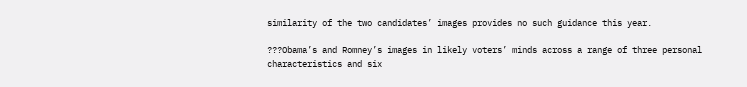similarity of the two candidates’ images provides no such guidance this year.

???Obama’s and Romney’s images in likely voters’ minds across a range of three personal characteristics and six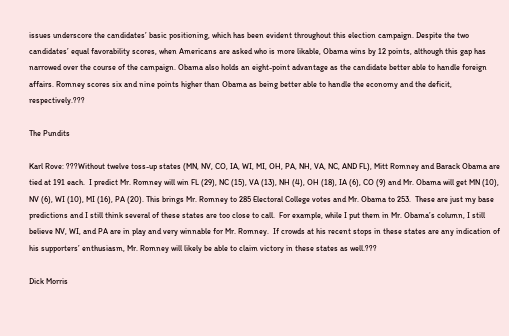issues underscore the candidates’ basic positioning, which has been evident throughout this election campaign. Despite the two candidates’ equal favorability scores, when Americans are asked who is more likable, Obama wins by 12 points, although this gap has narrowed over the course of the campaign. Obama also holds an eight-point advantage as the candidate better able to handle foreign affairs. Romney scores six and nine points higher than Obama as being better able to handle the economy and the deficit, respectively.???

The Pundits

Karl Rove: ???Without twelve toss-up states (MN, NV, CO, IA, WI, MI, OH, PA, NH, VA, NC, AND FL), Mitt Romney and Barack Obama are tied at 191 each.  I predict Mr. Romney will win FL (29), NC (15), VA (13), NH (4), OH (18), IA (6), CO (9) and Mr. Obama will get MN (10), NV (6), WI (10), MI (16), PA (20). This brings Mr. Romney to 285 Electoral College votes and Mr. Obama to 253.  These are just my base predictions and I still think several of these states are too close to call.  For example, while I put them in Mr. Obama’s column, I still believe NV, WI, and PA are in play and very winnable for Mr. Romney.  If crowds at his recent stops in these states are any indication of his supporters’ enthusiasm, Mr. Romney will likely be able to claim victory in these states as well.???

Dick Morris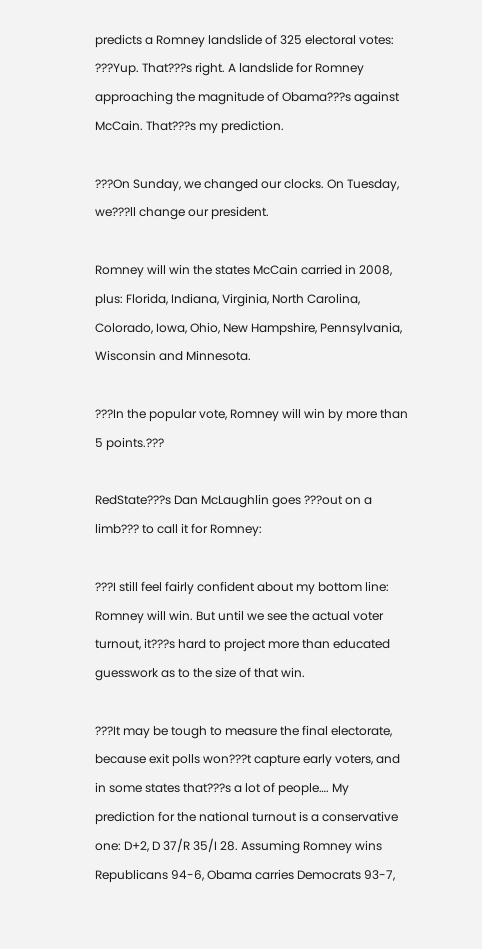predicts a Romney landslide of 325 electoral votes: ???Yup. That???s right. A landslide for Romney approaching the magnitude of Obama???s against McCain. That???s my prediction.

???On Sunday, we changed our clocks. On Tuesday, we???ll change our president.

Romney will win the states McCain carried in 2008, plus: Florida, Indiana, Virginia, North Carolina, Colorado, Iowa, Ohio, New Hampshire, Pennsylvania, Wisconsin and Minnesota.

???In the popular vote, Romney will win by more than 5 points.???

RedState???s Dan McLaughlin goes ???out on a limb??? to call it for Romney:

???I still feel fairly confident about my bottom line: Romney will win. But until we see the actual voter turnout, it???s hard to project more than educated guesswork as to the size of that win.

???It may be tough to measure the final electorate, because exit polls won???t capture early voters, and in some states that???s a lot of people…. My prediction for the national turnout is a conservative one: D+2, D 37/R 35/I 28. Assuming Romney wins Republicans 94-6, Obama carries Democrats 93-7,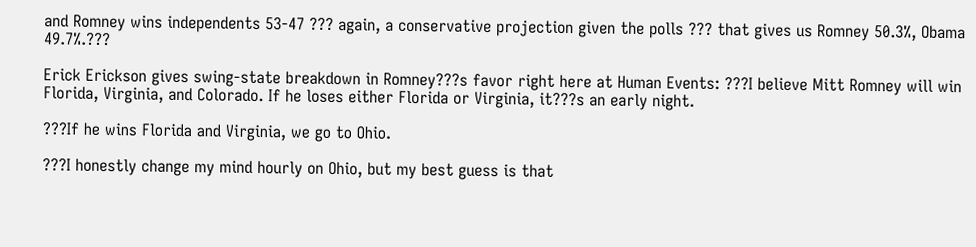and Romney wins independents 53-47 ??? again, a conservative projection given the polls ??? that gives us Romney 50.3%, Obama 49.7%.???

Erick Erickson gives swing-state breakdown in Romney???s favor right here at Human Events: ???I believe Mitt Romney will win Florida, Virginia, and Colorado. If he loses either Florida or Virginia, it???s an early night.

???If he wins Florida and Virginia, we go to Ohio.

???I honestly change my mind hourly on Ohio, but my best guess is that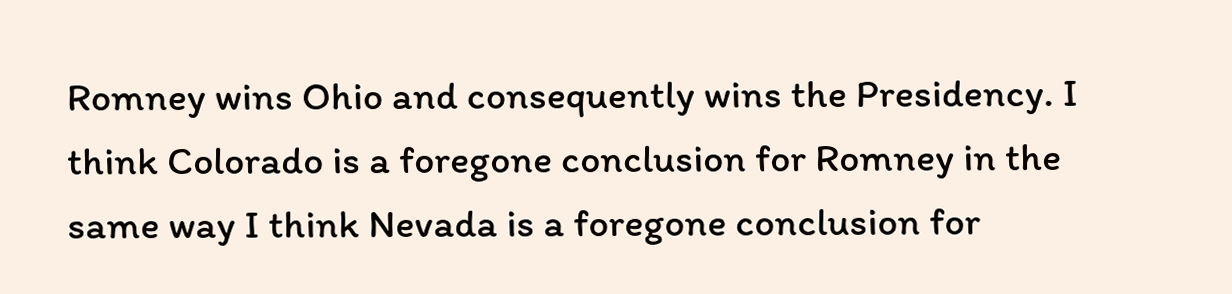Romney wins Ohio and consequently wins the Presidency. I think Colorado is a foregone conclusion for Romney in the same way I think Nevada is a foregone conclusion for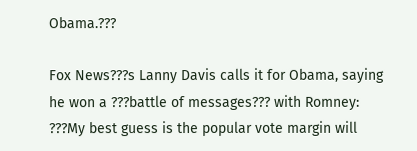Obama.???

Fox News???s Lanny Davis calls it for Obama, saying he won a ???battle of messages??? with Romney: ???My best guess is the popular vote margin will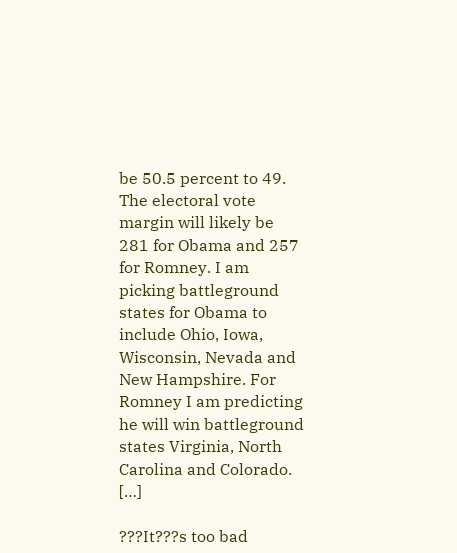be 50.5 percent to 49. The electoral vote margin will likely be 281 for Obama and 257 for Romney. I am picking battleground states for Obama to include Ohio, Iowa, Wisconsin, Nevada and New Hampshire. For Romney I am predicting he will win battleground states Virginia, North Carolina and Colorado. […]

???It???s too bad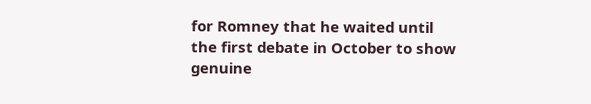for Romney that he waited until the first debate in October to show genuine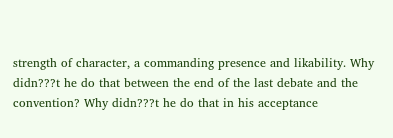strength of character, a commanding presence and likability. Why didn???t he do that between the end of the last debate and the convention? Why didn???t he do that in his acceptance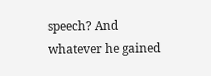speech? And whatever he gained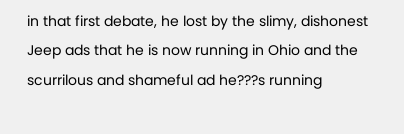in that first debate, he lost by the slimy, dishonest Jeep ads that he is now running in Ohio and the scurrilous and shameful ad he???s running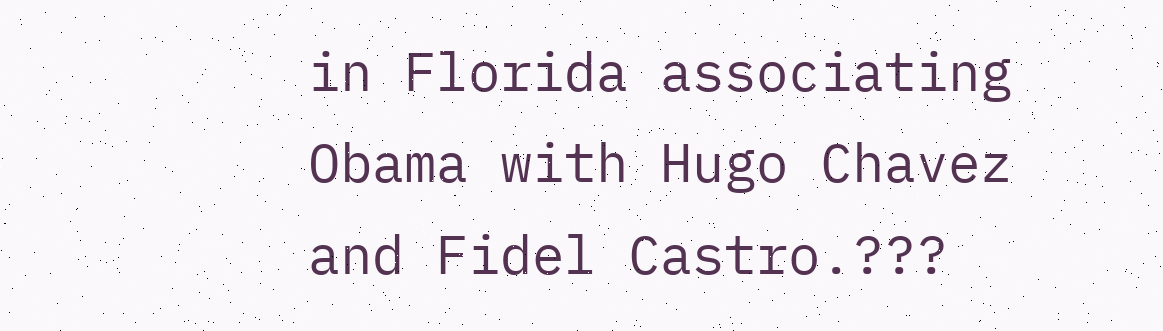in Florida associating Obama with Hugo Chavez and Fidel Castro.???